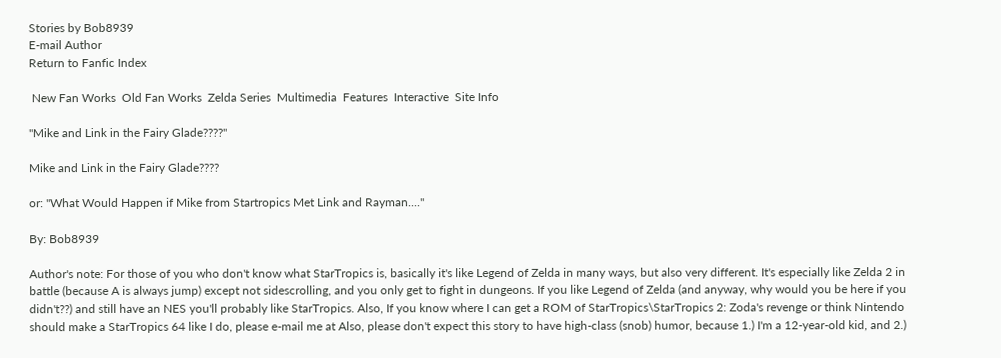Stories by Bob8939
E-mail Author
Return to Fanfic Index

 New Fan Works  Old Fan Works  Zelda Series  Multimedia  Features  Interactive  Site Info

"Mike and Link in the Fairy Glade????"

Mike and Link in the Fairy Glade????

or: "What Would Happen if Mike from Startropics Met Link and Rayman...."

By: Bob8939

Author's note: For those of you who don't know what StarTropics is, basically it's like Legend of Zelda in many ways, but also very different. It's especially like Zelda 2 in battle (because A is always jump) except not sidescrolling, and you only get to fight in dungeons. If you like Legend of Zelda (and anyway, why would you be here if you didn't??) and still have an NES you'll probably like StarTropics. Also, If you know where I can get a ROM of StarTropics\StarTropics 2: Zoda's revenge or think Nintendo should make a StarTropics 64 like I do, please e-mail me at Also, please don't expect this story to have high-class (snob) humor, because 1.) I'm a 12-year-old kid, and 2.)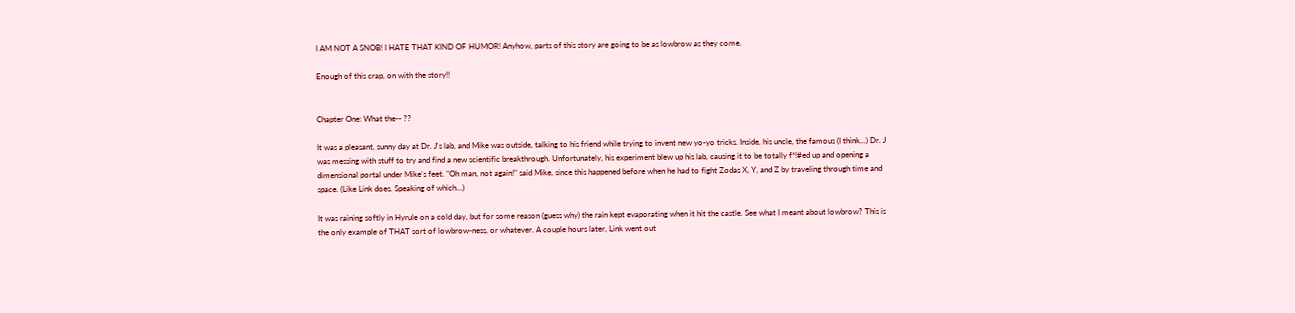I AM NOT A SNOB! I HATE THAT KIND OF HUMOR! Anyhow, parts of this story are going to be as lowbrow as they come.

Enough of this crap, on with the story!!


Chapter One: What the-- ??

It was a pleasant, sunny day at Dr. J's lab, and Mike was outside, talking to his friend while trying to invent new yo-yo tricks. Inside, his uncle, the famous (I think...) Dr. J was messing with stuff to try and find a new scientific breakthrough. Unfortunately, his experiment blew up his lab, causing it to be totally f*!#ed up and opening a dimensional portal under Mike's feet. "Oh man, not again!" said Mike, since this happened before when he had to fight Zodas X, Y, and Z by traveling through time and space. (Like Link does. Speaking of which...)

It was raining softly in Hyrule on a cold day, but for some reason (guess why) the rain kept evaporating when it hit the castle. See what I meant about lowbrow? This is the only example of THAT sort of lowbrow-ness, or whatever. A couple hours later, Link went out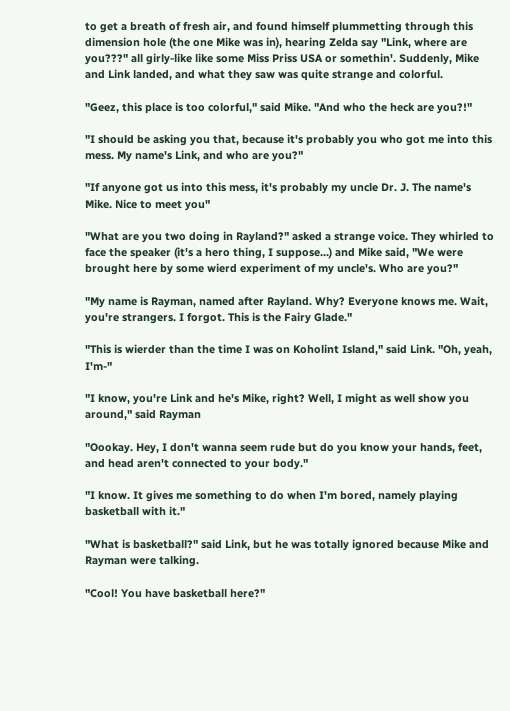to get a breath of fresh air, and found himself plummetting through this dimension hole (the one Mike was in), hearing Zelda say "Link, where are you???" all girly-like like some Miss Priss USA or somethin'. Suddenly, Mike and Link landed, and what they saw was quite strange and colorful.

"Geez, this place is too colorful," said Mike. "And who the heck are you?!"

"I should be asking you that, because it's probably you who got me into this mess. My name's Link, and who are you?"

"If anyone got us into this mess, it's probably my uncle Dr. J. The name's Mike. Nice to meet you"

"What are you two doing in Rayland?" asked a strange voice. They whirled to face the speaker (it's a hero thing, I suppose...) and Mike said, "We were brought here by some wierd experiment of my uncle's. Who are you?"

"My name is Rayman, named after Rayland. Why? Everyone knows me. Wait, you're strangers. I forgot. This is the Fairy Glade."

"This is wierder than the time I was on Koholint Island," said Link. "Oh, yeah, I'm-"

"I know, you're Link and he's Mike, right? Well, I might as well show you around," said Rayman

"Oookay. Hey, I don't wanna seem rude but do you know your hands, feet, and head aren't connected to your body."

"I know. It gives me something to do when I'm bored, namely playing basketball with it."

"What is basketball?" said Link, but he was totally ignored because Mike and Rayman were talking.

"Cool! You have basketball here?"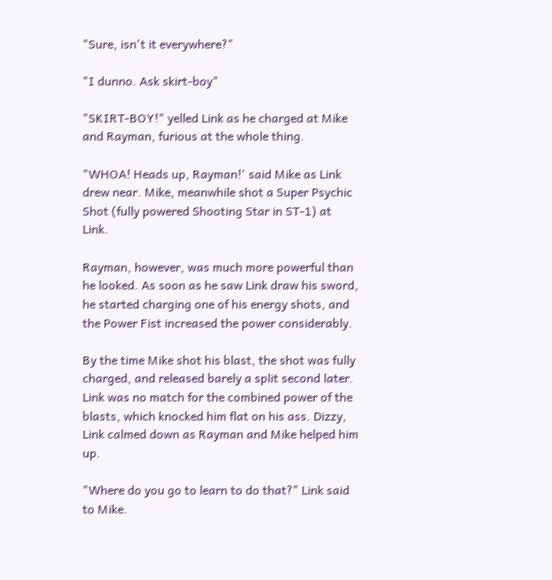"Sure, isn't it everywhere?"

"I dunno. Ask skirt-boy"

"SKIRT-BOY!" yelled Link as he charged at Mike and Rayman, furious at the whole thing.

"WHOA! Heads up, Rayman!' said Mike as Link drew near. Mike, meanwhile shot a Super Psychic Shot (fully powered Shooting Star in ST-1) at Link.

Rayman, however, was much more powerful than he looked. As soon as he saw Link draw his sword, he started charging one of his energy shots, and the Power Fist increased the power considerably.

By the time Mike shot his blast, the shot was fully charged, and released barely a split second later. Link was no match for the combined power of the blasts, which knocked him flat on his ass. Dizzy, Link calmed down as Rayman and Mike helped him up.

"Where do you go to learn to do that?" Link said to Mike.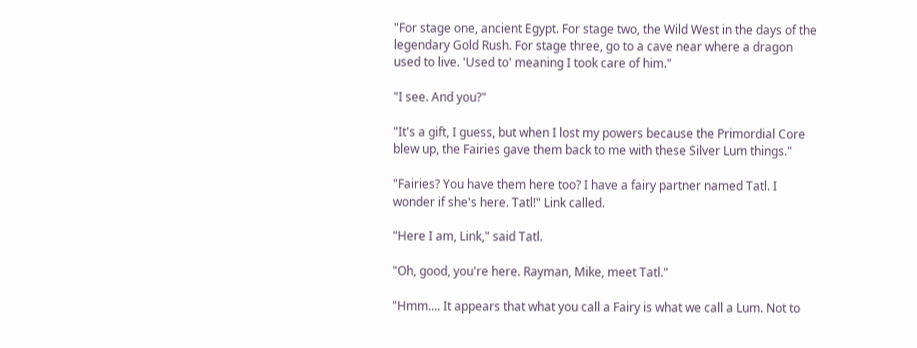"For stage one, ancient Egypt. For stage two, the Wild West in the days of the legendary Gold Rush. For stage three, go to a cave near where a dragon used to live. 'Used to' meaning I took care of him."

"I see. And you?"

"It's a gift, I guess, but when I lost my powers because the Primordial Core blew up, the Fairies gave them back to me with these Silver Lum things."

"Fairies? You have them here too? I have a fairy partner named Tatl. I wonder if she's here. Tatl!" Link called.

"Here I am, Link," said Tatl.

"Oh, good, you're here. Rayman, Mike, meet Tatl."

"Hmm.... It appears that what you call a Fairy is what we call a Lum. Not to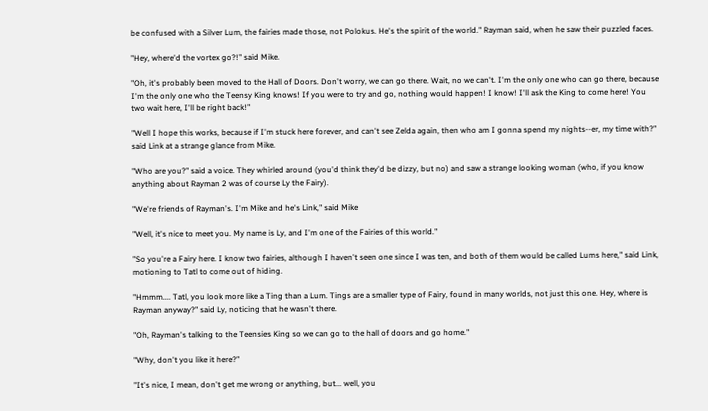be confused with a Silver Lum, the fairies made those, not Polokus. He's the spirit of the world." Rayman said, when he saw their puzzled faces.

"Hey, where'd the vortex go?!" said Mike.

"Oh, it's probably been moved to the Hall of Doors. Don't worry, we can go there. Wait, no we can't. I'm the only one who can go there, because I'm the only one who the Teensy King knows! If you were to try and go, nothing would happen! I know! I'll ask the King to come here! You two wait here, I'll be right back!"

"Well I hope this works, because if I'm stuck here forever, and can't see Zelda again, then who am I gonna spend my nights--er, my time with?" said Link at a strange glance from Mike.

"Who are you?" said a voice. They whirled around (you'd think they'd be dizzy, but no) and saw a strange looking woman (who, if you know anything about Rayman 2 was of course Ly the Fairy).

"We're friends of Rayman's. I'm Mike and he's Link," said Mike

"Well, it's nice to meet you. My name is Ly, and I'm one of the Fairies of this world."

"So you're a Fairy here. I know two fairies, although I haven't seen one since I was ten, and both of them would be called Lums here," said Link, motioning to Tatl to come out of hiding.

"Hmmm.... Tatl, you look more like a Ting than a Lum. Tings are a smaller type of Fairy, found in many worlds, not just this one. Hey, where is Rayman anyway?" said Ly, noticing that he wasn't there.

"Oh, Rayman's talking to the Teensies King so we can go to the hall of doors and go home."

"Why, don't you like it here?"

"It's nice, I mean, don't get me wrong or anything, but... well, you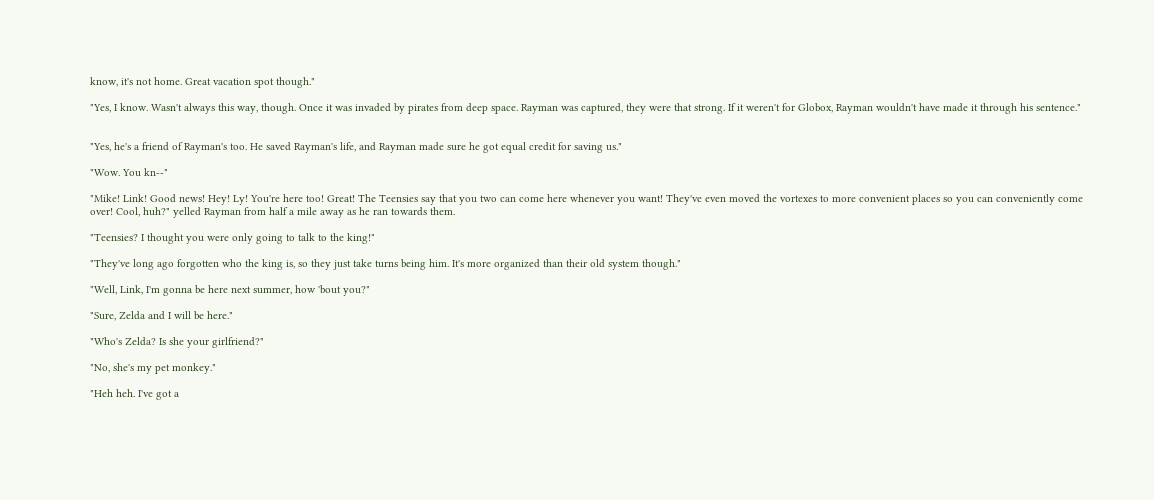know, it's not home. Great vacation spot though."

"Yes, I know. Wasn't always this way, though. Once it was invaded by pirates from deep space. Rayman was captured, they were that strong. If it weren't for Globox, Rayman wouldn't have made it through his sentence."


"Yes, he's a friend of Rayman's too. He saved Rayman's life, and Rayman made sure he got equal credit for saving us."

"Wow. You kn--"

"Mike! Link! Good news! Hey! Ly! You're here too! Great! The Teensies say that you two can come here whenever you want! They've even moved the vortexes to more convenient places so you can conveniently come over! Cool, huh?" yelled Rayman from half a mile away as he ran towards them.

"Teensies? I thought you were only going to talk to the king!"

"They've long ago forgotten who the king is, so they just take turns being him. It's more organized than their old system though."

"Well, Link, I'm gonna be here next summer, how 'bout you?"

"Sure, Zelda and I will be here."

"Who's Zelda? Is she your girlfriend?"

"No, she's my pet monkey."

"Heh heh. I've got a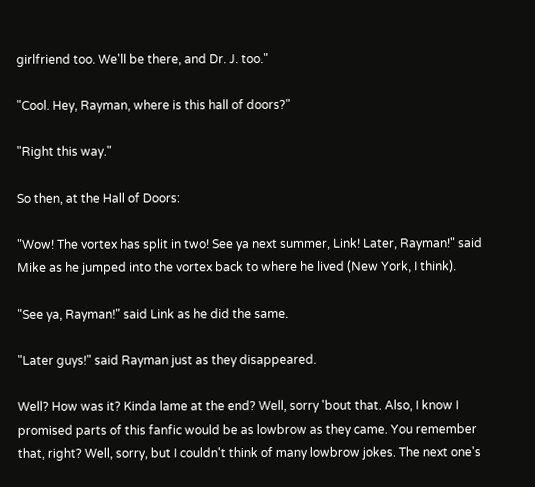girlfriend too. We'll be there, and Dr. J. too."

"Cool. Hey, Rayman, where is this hall of doors?"

"Right this way."

So then, at the Hall of Doors:

"Wow! The vortex has split in two! See ya next summer, Link! Later, Rayman!" said Mike as he jumped into the vortex back to where he lived (New York, I think).

"See ya, Rayman!" said Link as he did the same.

"Later guys!" said Rayman just as they disappeared.

Well? How was it? Kinda lame at the end? Well, sorry 'bout that. Also, I know I promised parts of this fanfic would be as lowbrow as they came. You remember that, right? Well, sorry, but I couldn't think of many lowbrow jokes. The next one's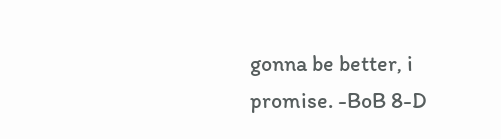gonna be better, i promise. -BoB 8-D